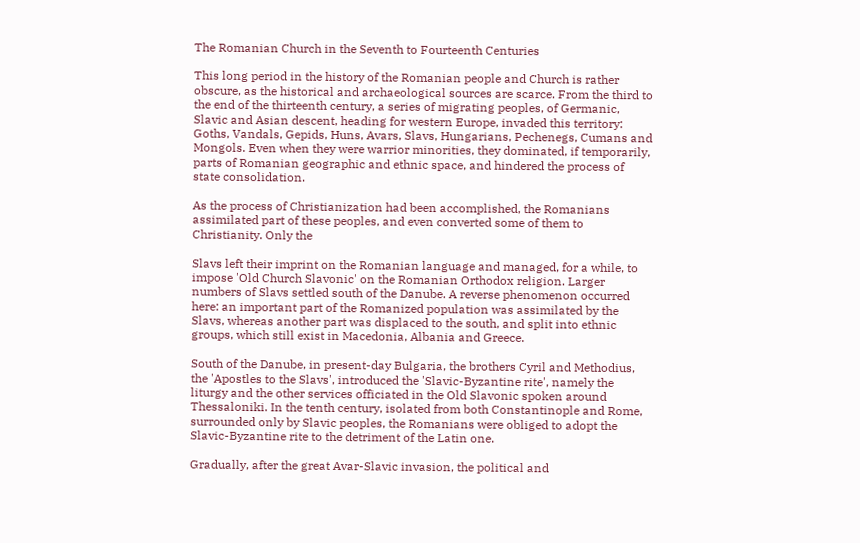The Romanian Church in the Seventh to Fourteenth Centuries

This long period in the history of the Romanian people and Church is rather obscure, as the historical and archaeological sources are scarce. From the third to the end of the thirteenth century, a series of migrating peoples, of Germanic, Slavic and Asian descent, heading for western Europe, invaded this territory: Goths, Vandals, Gepids, Huns, Avars, Slavs, Hungarians, Pechenegs, Cumans and Mongols. Even when they were warrior minorities, they dominated, if temporarily, parts of Romanian geographic and ethnic space, and hindered the process of state consolidation.

As the process of Christianization had been accomplished, the Romanians assimilated part of these peoples, and even converted some of them to Christianity. Only the

Slavs left their imprint on the Romanian language and managed, for a while, to impose 'Old Church Slavonic' on the Romanian Orthodox religion. Larger numbers of Slavs settled south of the Danube. A reverse phenomenon occurred here: an important part of the Romanized population was assimilated by the Slavs, whereas another part was displaced to the south, and split into ethnic groups, which still exist in Macedonia, Albania and Greece.

South of the Danube, in present-day Bulgaria, the brothers Cyril and Methodius, the 'Apostles to the Slavs', introduced the 'Slavic-Byzantine rite', namely the liturgy and the other services officiated in the Old Slavonic spoken around Thessaloniki. In the tenth century, isolated from both Constantinople and Rome, surrounded only by Slavic peoples, the Romanians were obliged to adopt the Slavic-Byzantine rite to the detriment of the Latin one.

Gradually, after the great Avar-Slavic invasion, the political and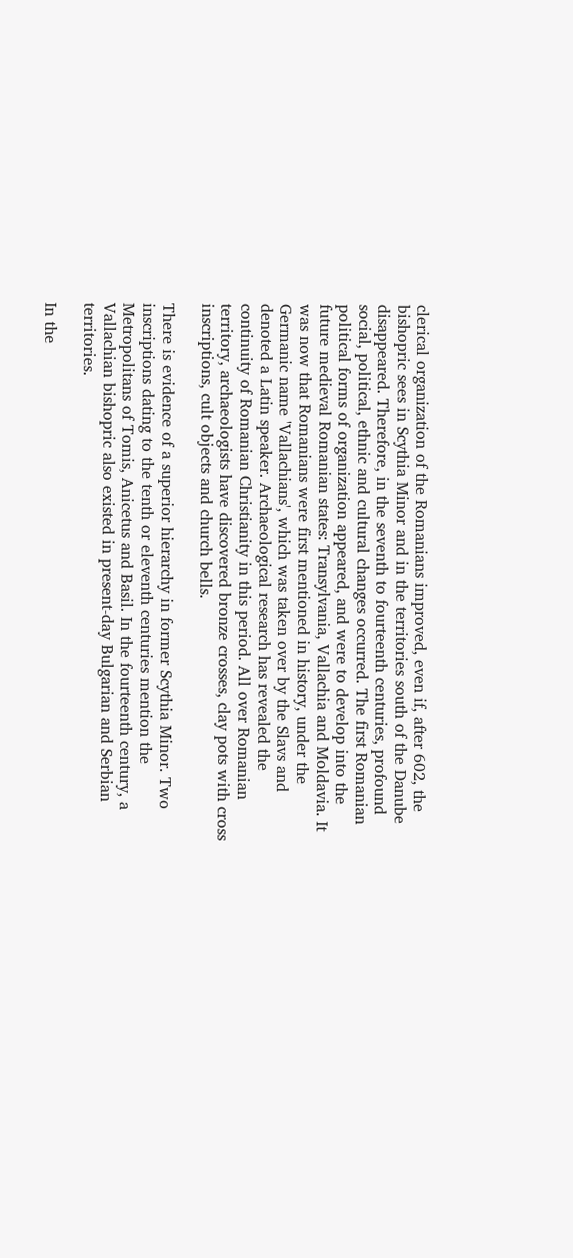clerical organization of the Romanians improved, even if, after 602, the bishopric sees in Scythia Minor and in the territories south of the Danube disappeared. Therefore, in the seventh to fourteenth centuries, profound social, political, ethnic and cultural changes occurred. The first Romanian political forms of organization appeared, and were to develop into the future medieval Romanian states: Transylvania, Vallachia and Moldavia. It was now that Romanians were first mentioned in history, under the Germanic name 'Vallachians', which was taken over by the Slavs and denoted a Latin speaker. Archaeological research has revealed the continuity of Romanian Christianity in this period. All over Romanian territory, archaeologists have discovered bronze crosses, clay pots with cross inscriptions, cult objects and church bells.

There is evidence of a superior hierarchy in former Scythia Minor. Two inscriptions dating to the tenth or eleventh centuries mention the Metropolitans of Tomis, Anicetus and Basil. In the fourteenth century, a Vallachian bishopric also existed in present-day Bulgarian and Serbian territories.

In the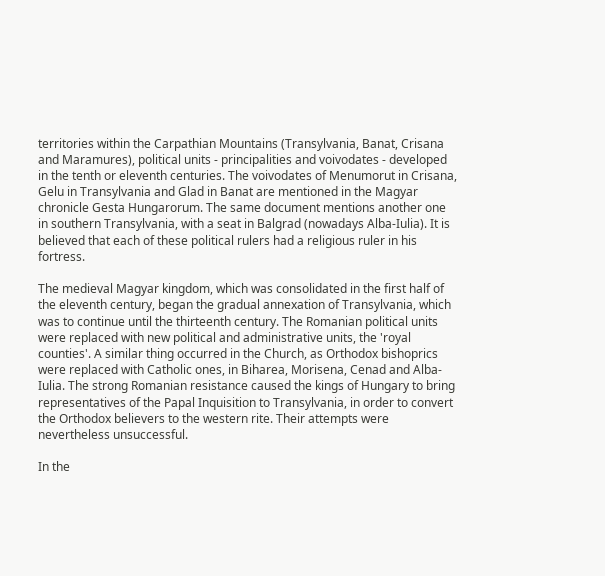territories within the Carpathian Mountains (Transylvania, Banat, Crisana and Maramures), political units - principalities and voivodates - developed in the tenth or eleventh centuries. The voivodates of Menumorut in Crisana, Gelu in Transylvania and Glad in Banat are mentioned in the Magyar chronicle Gesta Hungarorum. The same document mentions another one in southern Transylvania, with a seat in Balgrad (nowadays Alba-Iulia). It is believed that each of these political rulers had a religious ruler in his fortress.

The medieval Magyar kingdom, which was consolidated in the first half of the eleventh century, began the gradual annexation of Transylvania, which was to continue until the thirteenth century. The Romanian political units were replaced with new political and administrative units, the 'royal counties'. A similar thing occurred in the Church, as Orthodox bishoprics were replaced with Catholic ones, in Biharea, Morisena, Cenad and Alba-Iulia. The strong Romanian resistance caused the kings of Hungary to bring representatives of the Papal Inquisition to Transylvania, in order to convert the Orthodox believers to the western rite. Their attempts were nevertheless unsuccessful.

In the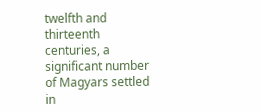twelfth and thirteenth centuries, a significant number of Magyars settled in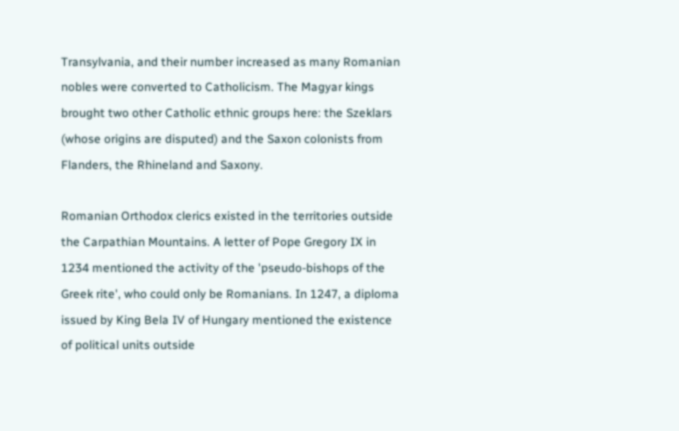Transylvania, and their number increased as many Romanian nobles were converted to Catholicism. The Magyar kings brought two other Catholic ethnic groups here: the Szeklars (whose origins are disputed) and the Saxon colonists from Flanders, the Rhineland and Saxony.

Romanian Orthodox clerics existed in the territories outside the Carpathian Mountains. A letter of Pope Gregory IX in 1234 mentioned the activity of the 'pseudo-bishops of the Greek rite', who could only be Romanians. In 1247, a diploma issued by King Bela IV of Hungary mentioned the existence of political units outside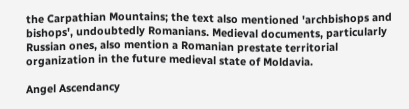the Carpathian Mountains; the text also mentioned 'archbishops and bishops', undoubtedly Romanians. Medieval documents, particularly Russian ones, also mention a Romanian prestate territorial organization in the future medieval state of Moldavia.

Angel Ascendancy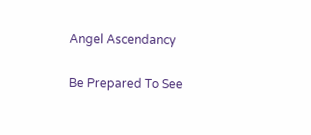Angel Ascendancy

Be Prepared To See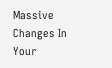Massive Changes In Your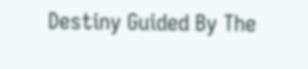Destiny Guided By The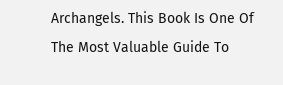Archangels. This Book Is One Of The Most Valuable Guide To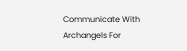Communicate With Archangels For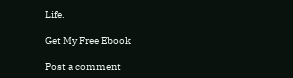Life.

Get My Free Ebook

Post a comment